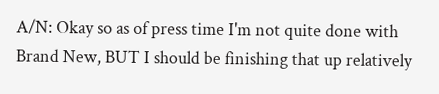A/N: Okay so as of press time I'm not quite done with Brand New, BUT I should be finishing that up relatively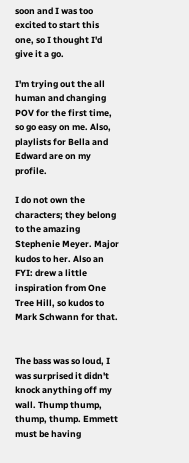soon and I was too excited to start this one, so I thought I'd give it a go.

I'm trying out the all human and changing POV for the first time, so go easy on me. Also, playlists for Bella and Edward are on my profile.

I do not own the characters; they belong to the amazing Stephenie Meyer. Major kudos to her. Also an FYI: drew a little inspiration from One Tree Hill, so kudos to Mark Schwann for that.


The bass was so loud, I was surprised it didn't knock anything off my wall. Thump thump, thump, thump. Emmett must be having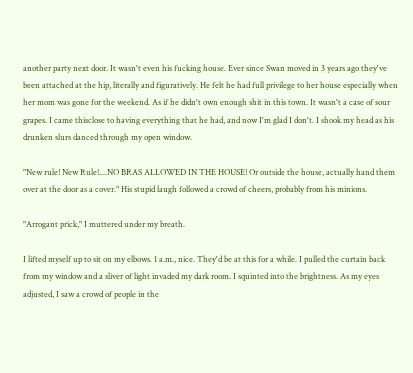another party next door. It wasn't even his fucking house. Ever since Swan moved in 3 years ago they've been attached at the hip, literally and figuratively. He felt he had full privilege to her house especially when her mom was gone for the weekend. As if he didn't own enough shit in this town. It wasn't a case of sour grapes. I came thisclose to having everything that he had, and now I'm glad I don't. I shook my head as his drunken slurs danced through my open window.

"New rule! New Rule!....NO BRAS ALLOWED IN THE HOUSE! Or outside the house, actually hand them over at the door as a cover." His stupid laugh followed a crowd of cheers, probably from his minions.

"Arrogant prick," I muttered under my breath.

I lifted myself up to sit on my elbows. 1 a.m., nice. They'd be at this for a while. I pulled the curtain back from my window and a sliver of light invaded my dark room. I squinted into the brightness. As my eyes adjusted, I saw a crowd of people in the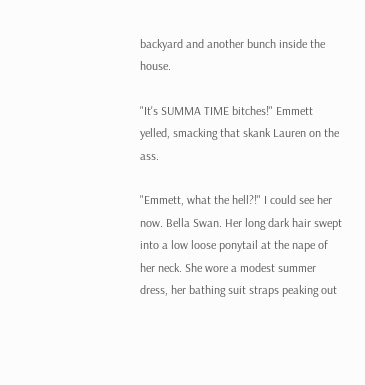backyard and another bunch inside the house.

"It's SUMMA TIME bitches!" Emmett yelled, smacking that skank Lauren on the ass.

"Emmett, what the hell?!" I could see her now. Bella Swan. Her long dark hair swept into a low loose ponytail at the nape of her neck. She wore a modest summer dress, her bathing suit straps peaking out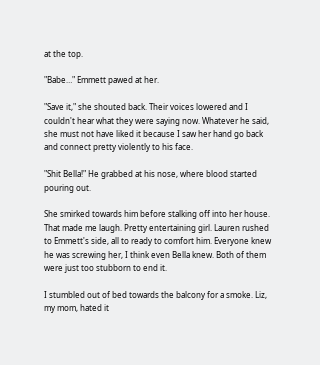at the top.

"Babe…" Emmett pawed at her.

"Save it," she shouted back. Their voices lowered and I couldn't hear what they were saying now. Whatever he said, she must not have liked it because I saw her hand go back and connect pretty violently to his face.

"Shit Bella!" He grabbed at his nose, where blood started pouring out.

She smirked towards him before stalking off into her house. That made me laugh. Pretty entertaining girl. Lauren rushed to Emmett's side, all to ready to comfort him. Everyone knew he was screwing her, I think even Bella knew. Both of them were just too stubborn to end it.

I stumbled out of bed towards the balcony for a smoke. Liz, my mom, hated it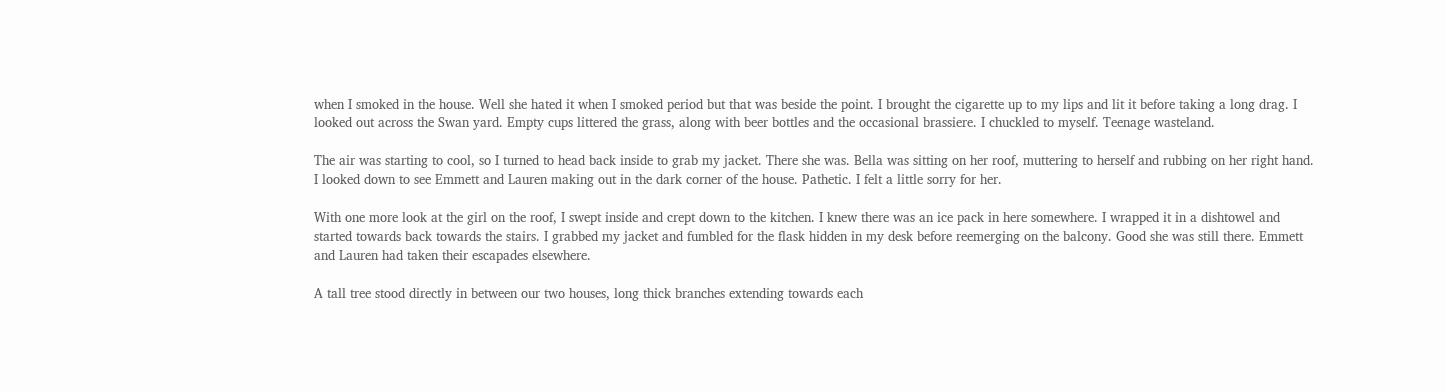when I smoked in the house. Well she hated it when I smoked period but that was beside the point. I brought the cigarette up to my lips and lit it before taking a long drag. I looked out across the Swan yard. Empty cups littered the grass, along with beer bottles and the occasional brassiere. I chuckled to myself. Teenage wasteland.

The air was starting to cool, so I turned to head back inside to grab my jacket. There she was. Bella was sitting on her roof, muttering to herself and rubbing on her right hand. I looked down to see Emmett and Lauren making out in the dark corner of the house. Pathetic. I felt a little sorry for her.

With one more look at the girl on the roof, I swept inside and crept down to the kitchen. I knew there was an ice pack in here somewhere. I wrapped it in a dishtowel and started towards back towards the stairs. I grabbed my jacket and fumbled for the flask hidden in my desk before reemerging on the balcony. Good she was still there. Emmett and Lauren had taken their escapades elsewhere.

A tall tree stood directly in between our two houses, long thick branches extending towards each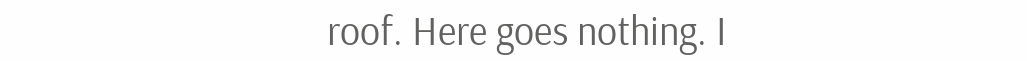roof. Here goes nothing. I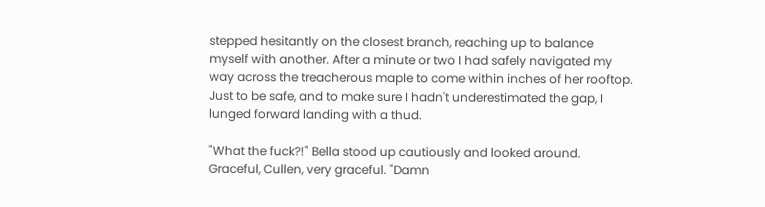stepped hesitantly on the closest branch, reaching up to balance myself with another. After a minute or two I had safely navigated my way across the treacherous maple to come within inches of her rooftop. Just to be safe, and to make sure I hadn't underestimated the gap, I lunged forward landing with a thud.

"What the fuck?!" Bella stood up cautiously and looked around. Graceful, Cullen, very graceful. "Damn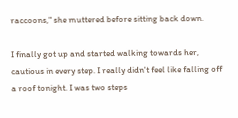raccoons," she muttered before sitting back down.

I finally got up and started walking towards her, cautious in every step. I really didn't feel like falling off a roof tonight. I was two steps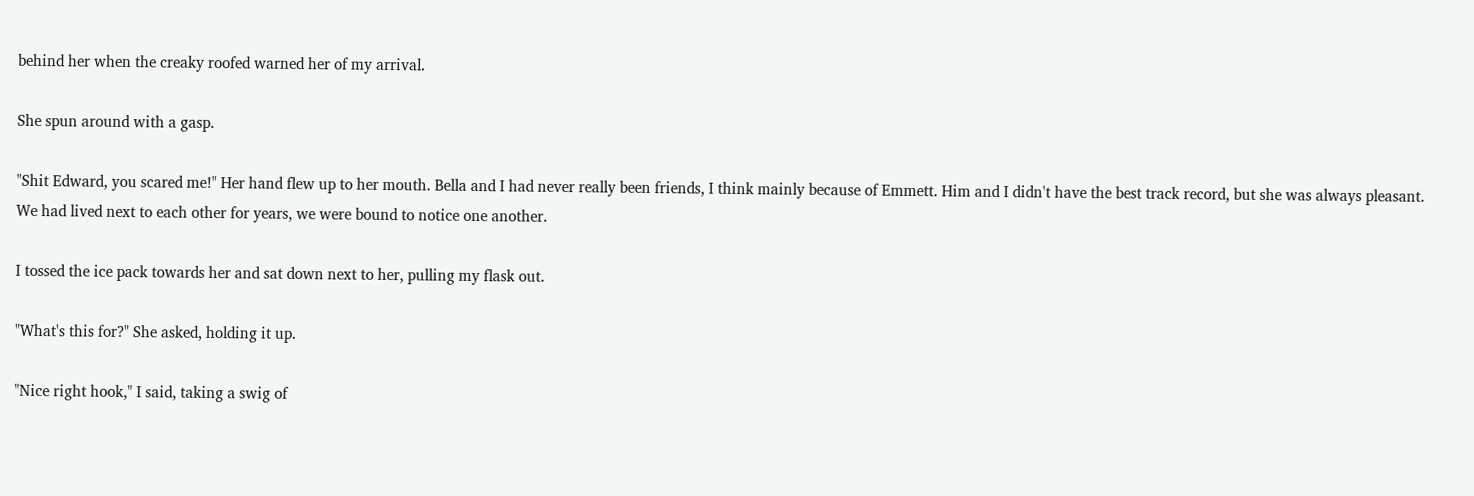behind her when the creaky roofed warned her of my arrival.

She spun around with a gasp.

"Shit Edward, you scared me!" Her hand flew up to her mouth. Bella and I had never really been friends, I think mainly because of Emmett. Him and I didn't have the best track record, but she was always pleasant. We had lived next to each other for years, we were bound to notice one another.

I tossed the ice pack towards her and sat down next to her, pulling my flask out.

"What's this for?" She asked, holding it up.

"Nice right hook," I said, taking a swig of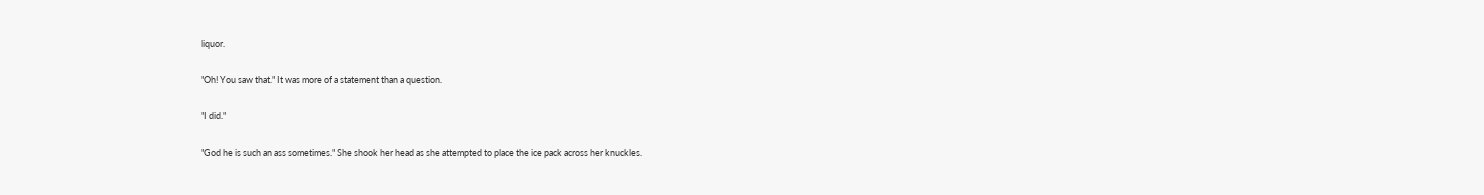liquor.

"Oh! You saw that." It was more of a statement than a question.

"I did."

"God he is such an ass sometimes." She shook her head as she attempted to place the ice pack across her knuckles.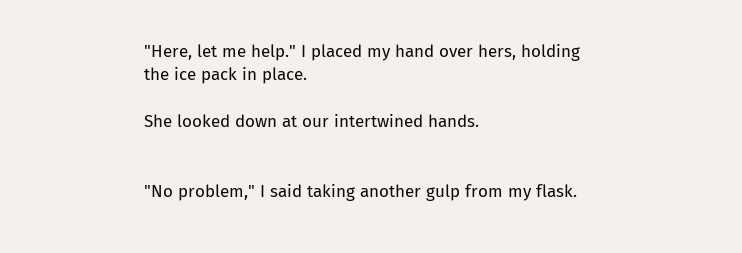"Here, let me help." I placed my hand over hers, holding the ice pack in place.

She looked down at our intertwined hands.


"No problem," I said taking another gulp from my flask.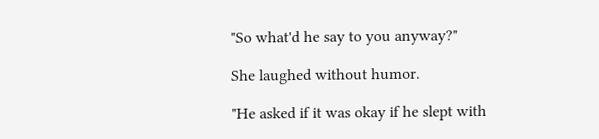"So what'd he say to you anyway?"

She laughed without humor.

"He asked if it was okay if he slept with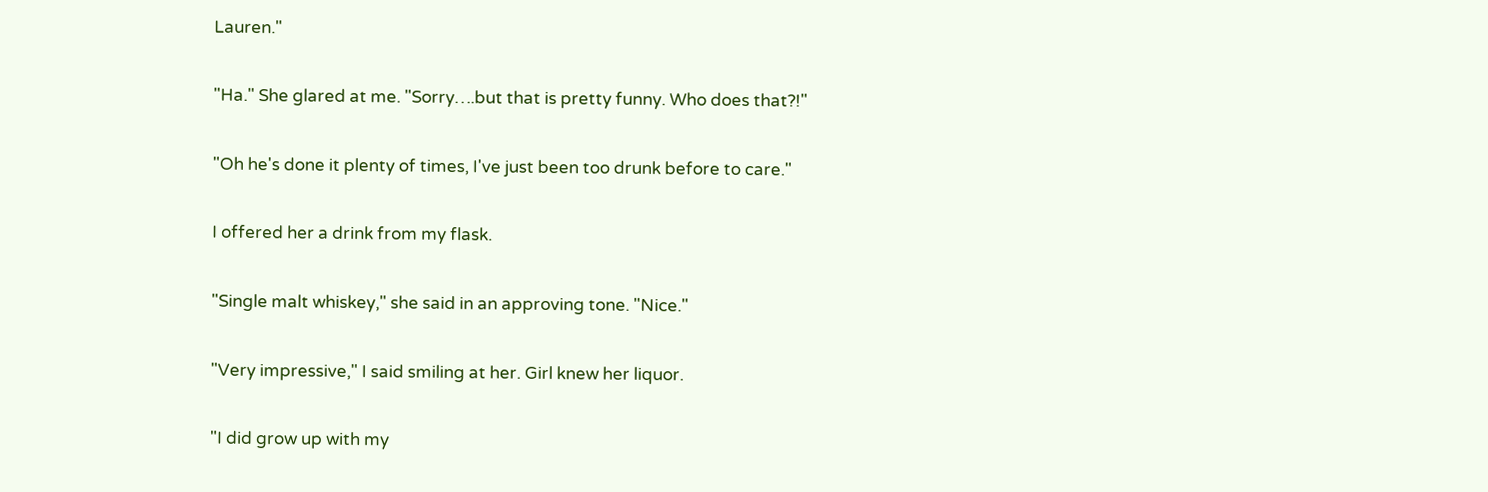Lauren."

"Ha." She glared at me. "Sorry….but that is pretty funny. Who does that?!"

"Oh he's done it plenty of times, I've just been too drunk before to care."

I offered her a drink from my flask.

"Single malt whiskey," she said in an approving tone. "Nice."

"Very impressive," I said smiling at her. Girl knew her liquor.

"I did grow up with my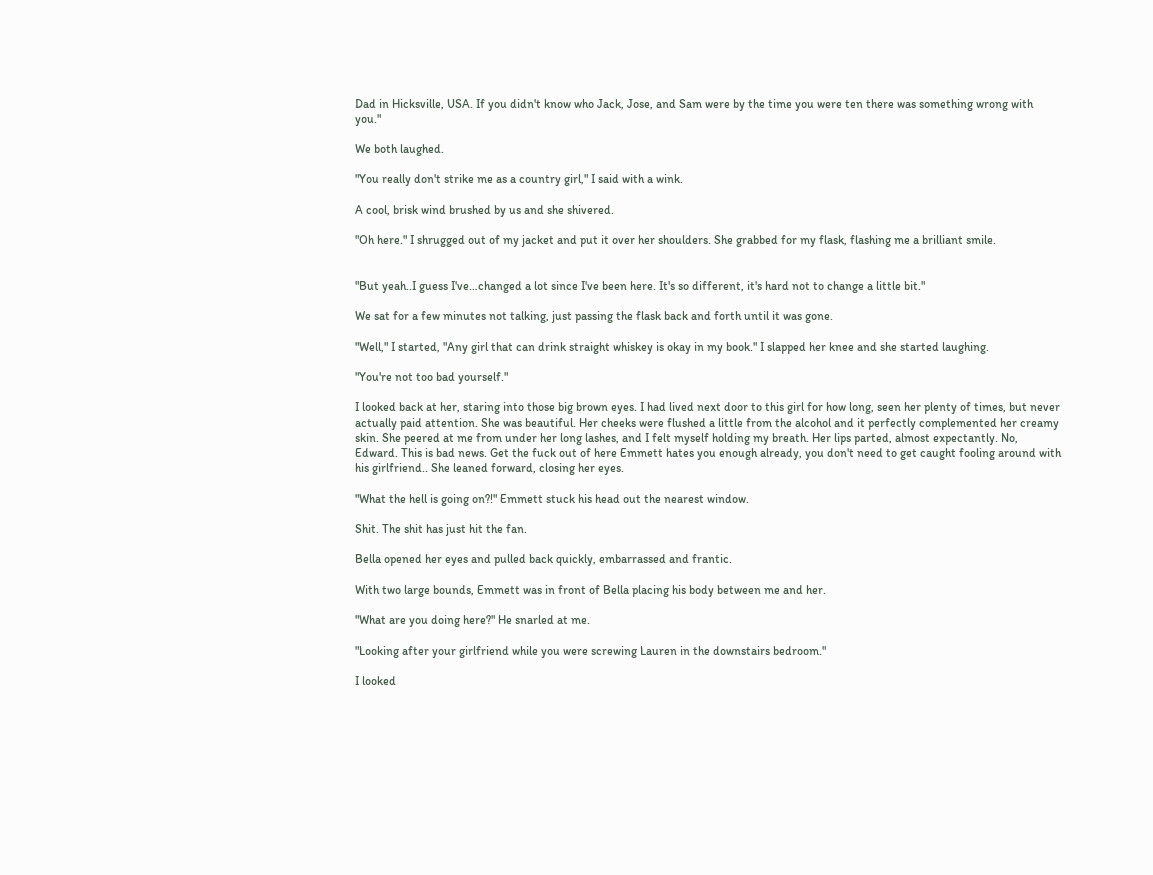Dad in Hicksville, USA. If you didn't know who Jack, Jose, and Sam were by the time you were ten there was something wrong with you."

We both laughed.

"You really don't strike me as a country girl," I said with a wink.

A cool, brisk wind brushed by us and she shivered.

"Oh here." I shrugged out of my jacket and put it over her shoulders. She grabbed for my flask, flashing me a brilliant smile.


"But yeah..I guess I've…changed a lot since I've been here. It's so different, it's hard not to change a little bit."

We sat for a few minutes not talking, just passing the flask back and forth until it was gone.

"Well," I started, "Any girl that can drink straight whiskey is okay in my book." I slapped her knee and she started laughing.

"You're not too bad yourself."

I looked back at her, staring into those big brown eyes. I had lived next door to this girl for how long, seen her plenty of times, but never actually paid attention. She was beautiful. Her cheeks were flushed a little from the alcohol and it perfectly complemented her creamy skin. She peered at me from under her long lashes, and I felt myself holding my breath. Her lips parted, almost expectantly. No, Edward. This is bad news. Get the fuck out of here Emmett hates you enough already, you don't need to get caught fooling around with his girlfriend.. She leaned forward, closing her eyes.

"What the hell is going on?!" Emmett stuck his head out the nearest window.

Shit. The shit has just hit the fan.

Bella opened her eyes and pulled back quickly, embarrassed and frantic.

With two large bounds, Emmett was in front of Bella placing his body between me and her.

"What are you doing here?" He snarled at me.

"Looking after your girlfriend while you were screwing Lauren in the downstairs bedroom."

I looked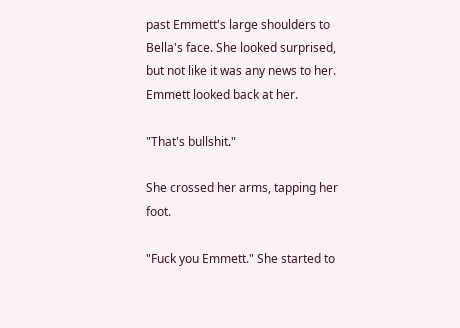past Emmett's large shoulders to Bella's face. She looked surprised, but not like it was any news to her. Emmett looked back at her.

"That's bullshit."

She crossed her arms, tapping her foot.

"Fuck you Emmett." She started to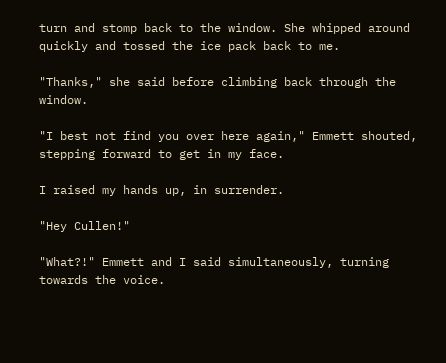turn and stomp back to the window. She whipped around quickly and tossed the ice pack back to me.

"Thanks," she said before climbing back through the window.

"I best not find you over here again," Emmett shouted, stepping forward to get in my face.

I raised my hands up, in surrender.

"Hey Cullen!"

"What?!" Emmett and I said simultaneously, turning towards the voice.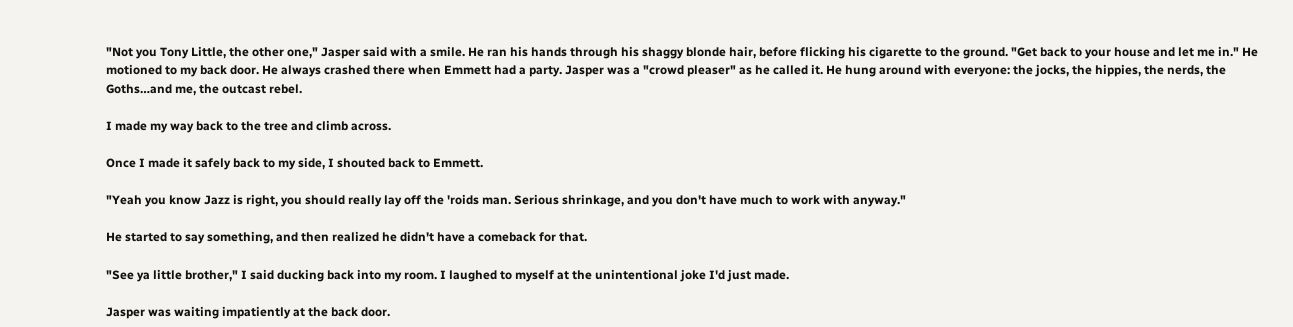"Not you Tony Little, the other one," Jasper said with a smile. He ran his hands through his shaggy blonde hair, before flicking his cigarette to the ground. "Get back to your house and let me in." He motioned to my back door. He always crashed there when Emmett had a party. Jasper was a "crowd pleaser" as he called it. He hung around with everyone: the jocks, the hippies, the nerds, the Goths…and me, the outcast rebel.

I made my way back to the tree and climb across.

Once I made it safely back to my side, I shouted back to Emmett.

"Yeah you know Jazz is right, you should really lay off the 'roids man. Serious shrinkage, and you don't have much to work with anyway."

He started to say something, and then realized he didn't have a comeback for that.

"See ya little brother," I said ducking back into my room. I laughed to myself at the unintentional joke I'd just made.

Jasper was waiting impatiently at the back door.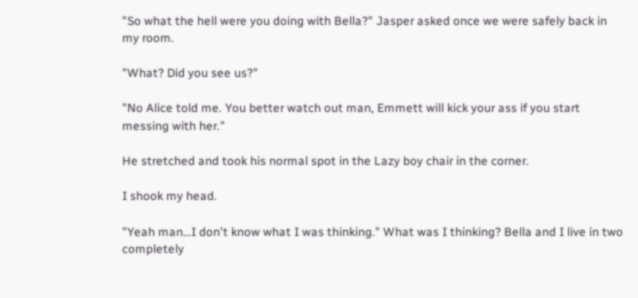"So what the hell were you doing with Bella?" Jasper asked once we were safely back in my room.

"What? Did you see us?"

"No Alice told me. You better watch out man, Emmett will kick your ass if you start messing with her."

He stretched and took his normal spot in the Lazy boy chair in the corner.

I shook my head.

"Yeah man…I don't know what I was thinking." What was I thinking? Bella and I live in two completely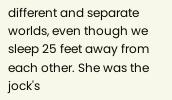different and separate worlds, even though we sleep 25 feet away from each other. She was the jock's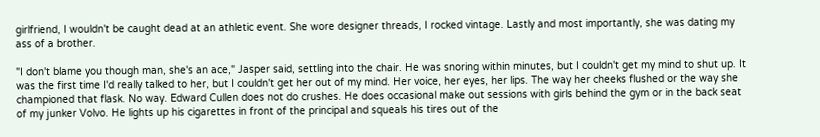girlfriend, I wouldn't be caught dead at an athletic event. She wore designer threads, I rocked vintage. Lastly and most importantly, she was dating my ass of a brother.

"I don't blame you though man, she's an ace," Jasper said, settling into the chair. He was snoring within minutes, but I couldn't get my mind to shut up. It was the first time I'd really talked to her, but I couldn't get her out of my mind. Her voice, her eyes, her lips. The way her cheeks flushed or the way she championed that flask. No way. Edward Cullen does not do crushes. He does occasional make out sessions with girls behind the gym or in the back seat of my junker Volvo. He lights up his cigarettes in front of the principal and squeals his tires out of the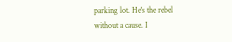parking lot. He's the rebel without a cause. I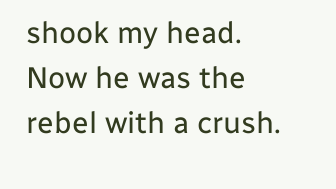shook my head. Now he was the rebel with a crush.